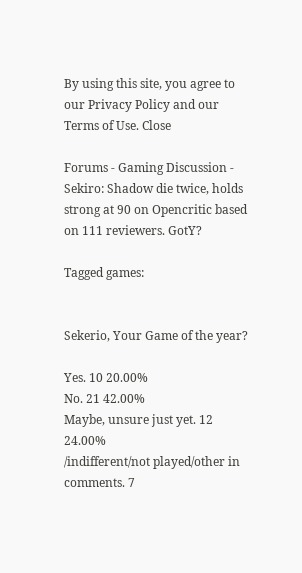By using this site, you agree to our Privacy Policy and our Terms of Use. Close

Forums - Gaming Discussion - Sekiro: Shadow die twice, holds strong at 90 on Opencritic based on 111 reviewers. GotY?

Tagged games:


Sekerio, Your Game of the year?

Yes. 10 20.00%
No. 21 42.00%
Maybe, unsure just yet. 12 24.00%
/indifferent/not played/other in comments. 7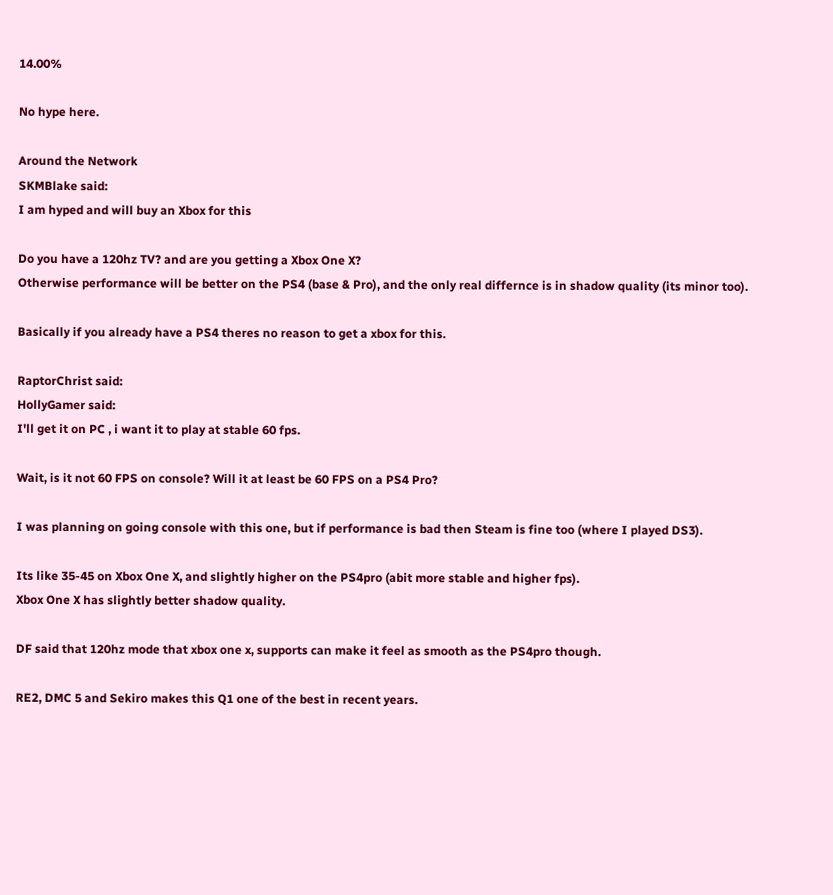14.00%

No hype here.

Around the Network
SKMBlake said:
I am hyped and will buy an Xbox for this

Do you have a 120hz TV? and are you getting a Xbox One X?
Otherwise performance will be better on the PS4 (base & Pro), and the only real differnce is in shadow quality (its minor too).

Basically if you already have a PS4 theres no reason to get a xbox for this.

RaptorChrist said:
HollyGamer said:
I'll get it on PC , i want it to play at stable 60 fps.

Wait, is it not 60 FPS on console? Will it at least be 60 FPS on a PS4 Pro?

I was planning on going console with this one, but if performance is bad then Steam is fine too (where I played DS3).

Its like 35-45 on Xbox One X, and slightly higher on the PS4pro (abit more stable and higher fps).
Xbox One X has slightly better shadow quality.

DF said that 120hz mode that xbox one x, supports can make it feel as smooth as the PS4pro though.

RE2, DMC 5 and Sekiro makes this Q1 one of the best in recent years.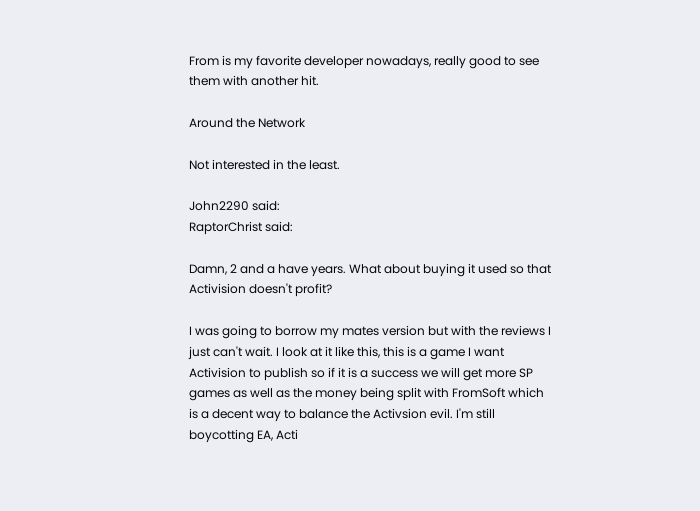From is my favorite developer nowadays, really good to see them with another hit.

Around the Network

Not interested in the least.

John2290 said:
RaptorChrist said:

Damn, 2 and a have years. What about buying it used so that Activision doesn't profit?

I was going to borrow my mates version but with the reviews I just can't wait. I look at it like this, this is a game I want Activision to publish so if it is a success we will get more SP games as well as the money being split with FromSoft which is a decent way to balance the Activsion evil. I'm still boycotting EA, Acti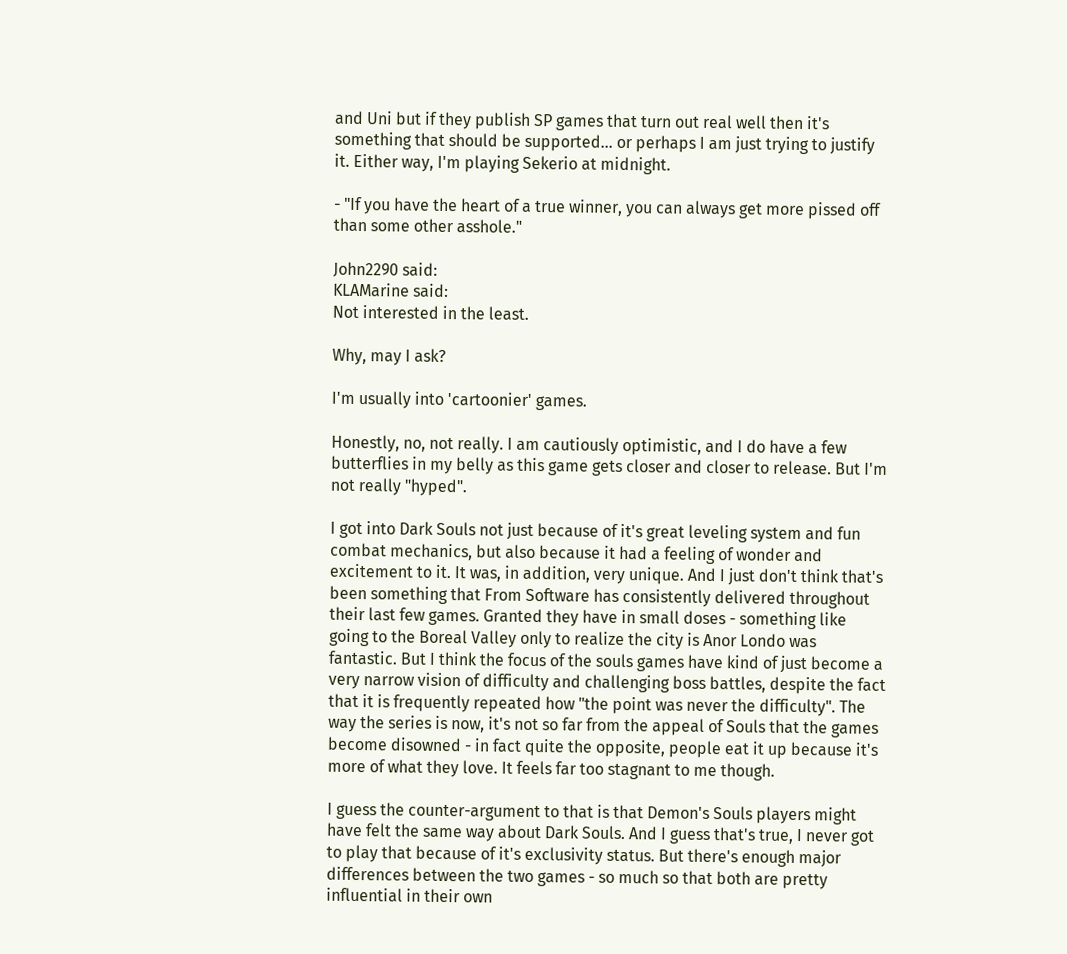and Uni but if they publish SP games that turn out real well then it's something that should be supported... or perhaps I am just trying to justify it. Either way, I'm playing Sekerio at midnight.

- "If you have the heart of a true winner, you can always get more pissed off than some other asshole."

John2290 said:
KLAMarine said:
Not interested in the least.

Why, may I ask?

I'm usually into 'cartoonier' games.

Honestly, no, not really. I am cautiously optimistic, and I do have a few butterflies in my belly as this game gets closer and closer to release. But I'm not really "hyped".

I got into Dark Souls not just because of it's great leveling system and fun combat mechanics, but also because it had a feeling of wonder and excitement to it. It was, in addition, very unique. And I just don't think that's been something that From Software has consistently delivered throughout their last few games. Granted they have in small doses - something like going to the Boreal Valley only to realize the city is Anor Londo was fantastic. But I think the focus of the souls games have kind of just become a very narrow vision of difficulty and challenging boss battles, despite the fact that it is frequently repeated how "the point was never the difficulty". The way the series is now, it's not so far from the appeal of Souls that the games become disowned - in fact quite the opposite, people eat it up because it's more of what they love. It feels far too stagnant to me though.

I guess the counter-argument to that is that Demon's Souls players might have felt the same way about Dark Souls. And I guess that's true, I never got to play that because of it's exclusivity status. But there's enough major differences between the two games - so much so that both are pretty influential in their own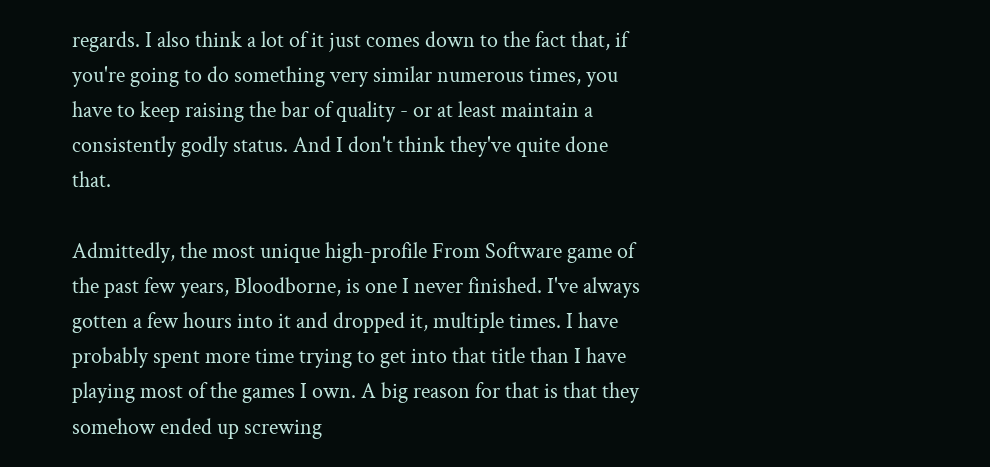regards. I also think a lot of it just comes down to the fact that, if you're going to do something very similar numerous times, you have to keep raising the bar of quality - or at least maintain a consistently godly status. And I don't think they've quite done that.

Admittedly, the most unique high-profile From Software game of the past few years, Bloodborne, is one I never finished. I've always gotten a few hours into it and dropped it, multiple times. I have probably spent more time trying to get into that title than I have playing most of the games I own. A big reason for that is that they somehow ended up screwing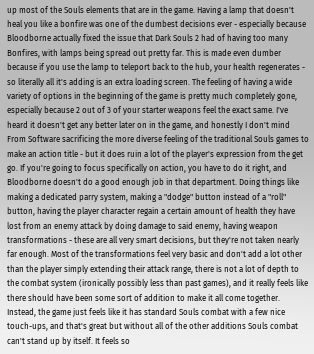up most of the Souls elements that are in the game. Having a lamp that doesn't heal you like a bonfire was one of the dumbest decisions ever - especially because Bloodborne actually fixed the issue that Dark Souls 2 had of having too many Bonfires, with lamps being spread out pretty far. This is made even dumber because if you use the lamp to teleport back to the hub, your health regenerates - so literally all it's adding is an extra loading screen. The feeling of having a wide variety of options in the beginning of the game is pretty much completely gone, especially because 2 out of 3 of your starter weapons feel the exact same. I've heard it doesn't get any better later on in the game, and honestly I don't mind From Software sacrificing the more diverse feeling of the traditional Souls games to make an action title - but it does ruin a lot of the player's expression from the get go. If you're going to focus specifically on action, you have to do it right, and Bloodborne doesn't do a good enough job in that department. Doing things like making a dedicated parry system, making a "dodge" button instead of a "roll" button, having the player character regain a certain amount of health they have lost from an enemy attack by doing damage to said enemy, having weapon transformations - these are all very smart decisions, but they're not taken nearly far enough. Most of the transformations feel very basic and don't add a lot other than the player simply extending their attack range, there is not a lot of depth to the combat system (ironically possibly less than past games), and it really feels like there should have been some sort of addition to make it all come together. Instead, the game just feels like it has standard Souls combat with a few nice touch-ups, and that's great but without all of the other additions Souls combat can't stand up by itself. It feels so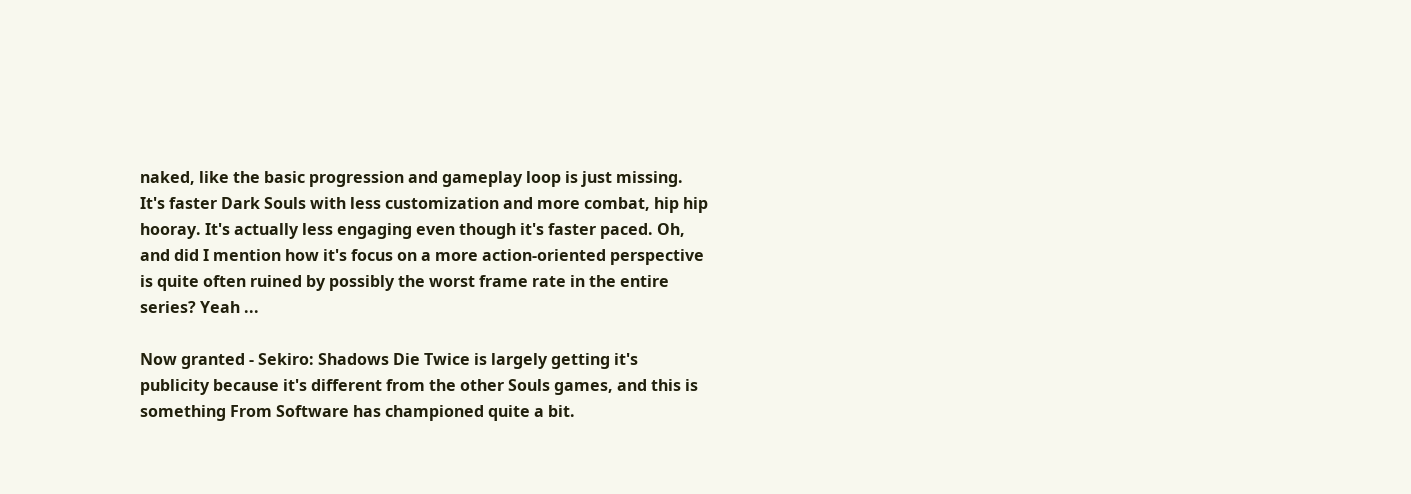naked, like the basic progression and gameplay loop is just missing. It's faster Dark Souls with less customization and more combat, hip hip hooray. It's actually less engaging even though it's faster paced. Oh, and did I mention how it's focus on a more action-oriented perspective is quite often ruined by possibly the worst frame rate in the entire series? Yeah ...

Now granted - Sekiro: Shadows Die Twice is largely getting it's publicity because it's different from the other Souls games, and this is something From Software has championed quite a bit.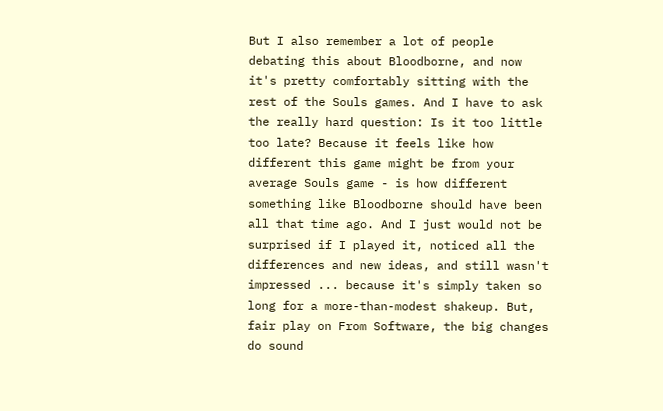But I also remember a lot of people debating this about Bloodborne, and now it's pretty comfortably sitting with the rest of the Souls games. And I have to ask the really hard question: Is it too little too late? Because it feels like how different this game might be from your average Souls game - is how different something like Bloodborne should have been all that time ago. And I just would not be surprised if I played it, noticed all the differences and new ideas, and still wasn't impressed ... because it's simply taken so long for a more-than-modest shakeup. But, fair play on From Software, the big changes do sound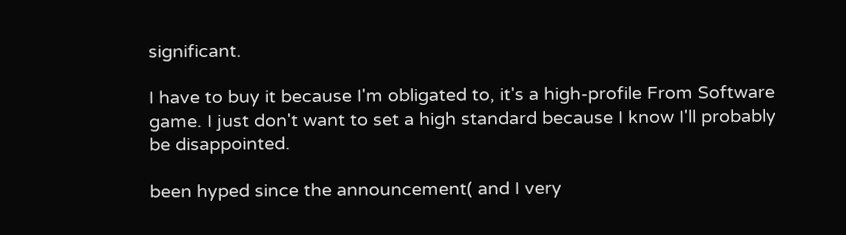significant.

I have to buy it because I'm obligated to, it's a high-profile From Software game. I just don't want to set a high standard because I know I'll probably be disappointed.

been hyped since the announcement( and I very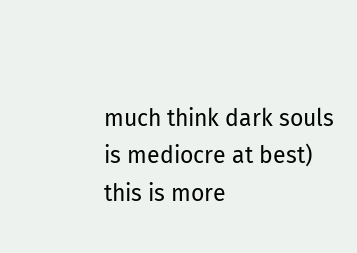much think dark souls is mediocre at best) this is more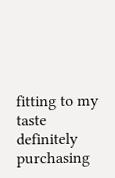fitting to my taste definitely purchasing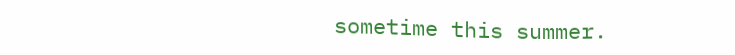sometime this summer.